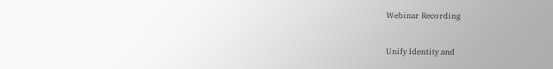Webinar Recording

Unify Identity and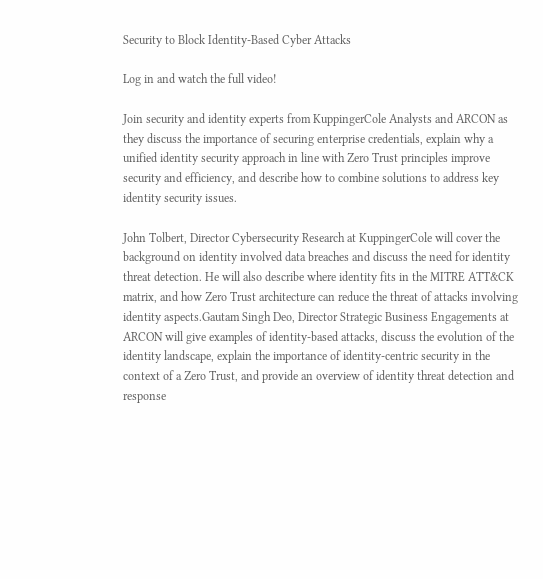Security to Block Identity-Based Cyber Attacks

Log in and watch the full video!

Join security and identity experts from KuppingerCole Analysts and ARCON as they discuss the importance of securing enterprise credentials, explain why a unified identity security approach in line with Zero Trust principles improve security and efficiency, and describe how to combine solutions to address key identity security issues.

John Tolbert, Director Cybersecurity Research at KuppingerCole will cover the background on identity involved data breaches and discuss the need for identity threat detection. He will also describe where identity fits in the MITRE ATT&CK matrix, and how Zero Trust architecture can reduce the threat of attacks involving identity aspects.Gautam Singh Deo, Director Strategic Business Engagements at ARCON will give examples of identity-based attacks, discuss the evolution of the identity landscape, explain the importance of identity-centric security in the context of a Zero Trust, and provide an overview of identity threat detection and response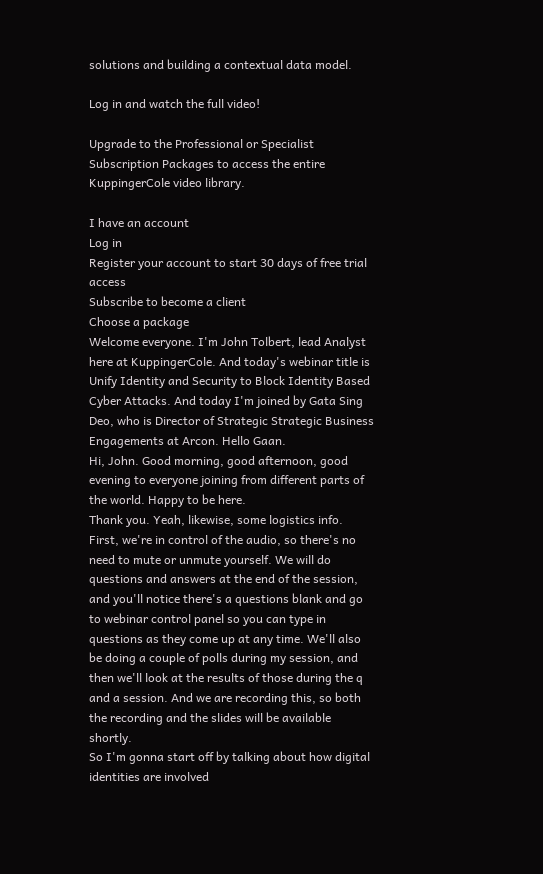solutions and building a contextual data model.

Log in and watch the full video!

Upgrade to the Professional or Specialist Subscription Packages to access the entire KuppingerCole video library.

I have an account
Log in
Register your account to start 30 days of free trial access
Subscribe to become a client
Choose a package
Welcome everyone. I'm John Tolbert, lead Analyst here at KuppingerCole. And today's webinar title is Unify Identity and Security to Block Identity Based Cyber Attacks. And today I'm joined by Gata Sing Deo, who is Director of Strategic Strategic Business Engagements at Arcon. Hello Gaan.
Hi, John. Good morning, good afternoon, good evening to everyone joining from different parts of the world. Happy to be here.
Thank you. Yeah, likewise, some logistics info. First, we're in control of the audio, so there's no need to mute or unmute yourself. We will do questions and answers at the end of the session, and you'll notice there's a questions blank and go to webinar control panel so you can type in questions as they come up at any time. We'll also be doing a couple of polls during my session, and then we'll look at the results of those during the q and a session. And we are recording this, so both the recording and the slides will be available shortly.
So I'm gonna start off by talking about how digital identities are involved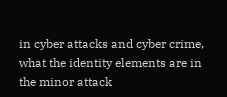in cyber attacks and cyber crime, what the identity elements are in the minor attack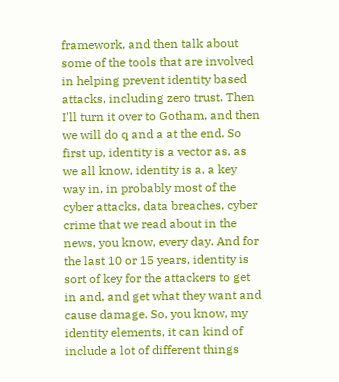framework, and then talk about some of the tools that are involved in helping prevent identity based attacks, including zero trust. Then I'll turn it over to Gotham, and then we will do q and a at the end. So first up, identity is a vector as, as we all know, identity is a, a key way in, in probably most of the cyber attacks, data breaches, cyber crime that we read about in the news, you know, every day. And for the last 10 or 15 years, identity is sort of key for the attackers to get in and, and get what they want and cause damage. So, you know, my identity elements, it can kind of include a lot of different things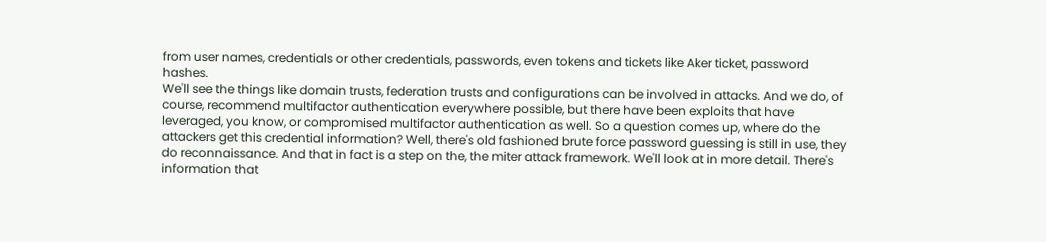from user names, credentials or other credentials, passwords, even tokens and tickets like Aker ticket, password hashes.
We'll see the things like domain trusts, federation trusts and configurations can be involved in attacks. And we do, of course, recommend multifactor authentication everywhere possible, but there have been exploits that have leveraged, you know, or compromised multifactor authentication as well. So a question comes up, where do the attackers get this credential information? Well, there's old fashioned brute force password guessing is still in use, they do reconnaissance. And that in fact is a step on the, the miter attack framework. We'll look at in more detail. There's information that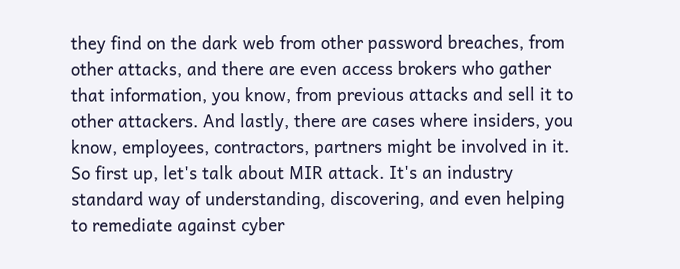they find on the dark web from other password breaches, from other attacks, and there are even access brokers who gather that information, you know, from previous attacks and sell it to other attackers. And lastly, there are cases where insiders, you know, employees, contractors, partners might be involved in it. So first up, let's talk about MIR attack. It's an industry standard way of understanding, discovering, and even helping to remediate against cyber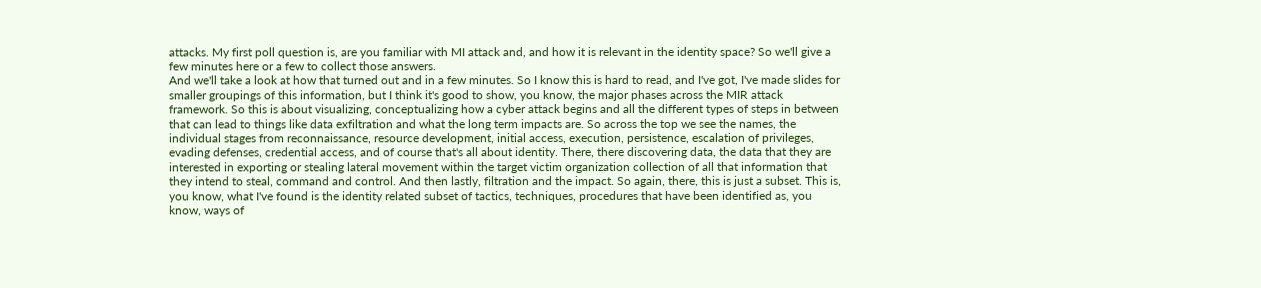attacks. My first poll question is, are you familiar with MI attack and, and how it is relevant in the identity space? So we'll give a few minutes here or a few to collect those answers.
And we'll take a look at how that turned out and in a few minutes. So I know this is hard to read, and I've got, I've made slides for smaller groupings of this information, but I think it's good to show, you know, the major phases across the MIR attack framework. So this is about visualizing, conceptualizing how a cyber attack begins and all the different types of steps in between that can lead to things like data exfiltration and what the long term impacts are. So across the top we see the names, the individual stages from reconnaissance, resource development, initial access, execution, persistence, escalation of privileges, evading defenses, credential access, and of course that's all about identity. There, there discovering data, the data that they are interested in exporting or stealing lateral movement within the target victim organization collection of all that information that they intend to steal, command and control. And then lastly, filtration and the impact. So again, there, this is just a subset. This is, you know, what I've found is the identity related subset of tactics, techniques, procedures that have been identified as, you know, ways of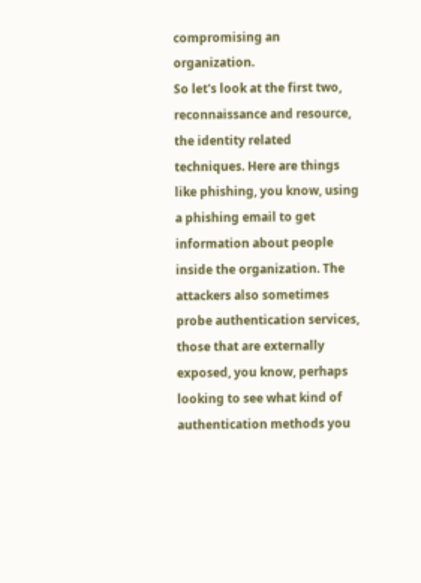compromising an organization.
So let's look at the first two, reconnaissance and resource, the identity related techniques. Here are things like phishing, you know, using a phishing email to get information about people inside the organization. The attackers also sometimes probe authentication services, those that are externally exposed, you know, perhaps looking to see what kind of authentication methods you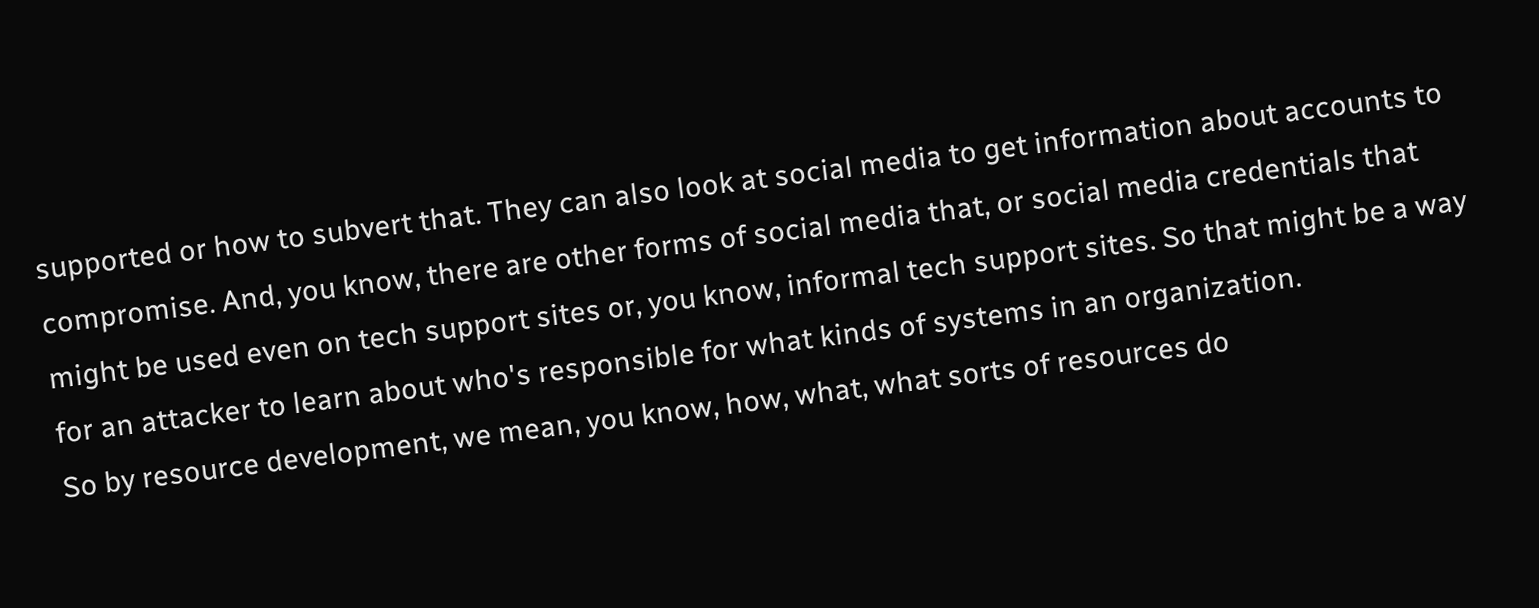supported or how to subvert that. They can also look at social media to get information about accounts to compromise. And, you know, there are other forms of social media that, or social media credentials that might be used even on tech support sites or, you know, informal tech support sites. So that might be a way for an attacker to learn about who's responsible for what kinds of systems in an organization.
So by resource development, we mean, you know, how, what, what sorts of resources do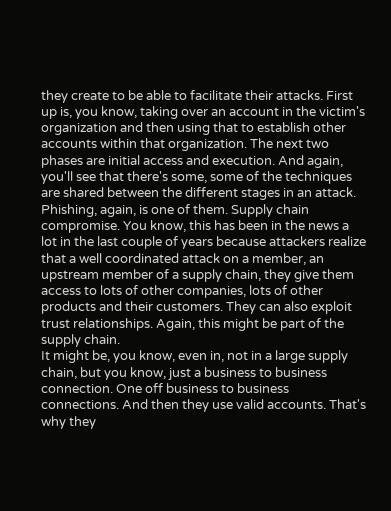they create to be able to facilitate their attacks. First up is, you know, taking over an account in the victim's organization and then using that to establish other accounts within that organization. The next two phases are initial access and execution. And again, you'll see that there's some, some of the techniques are shared between the different stages in an attack. Phishing, again, is one of them. Supply chain compromise. You know, this has been in the news a lot in the last couple of years because attackers realize that a well coordinated attack on a member, an upstream member of a supply chain, they give them access to lots of other companies, lots of other products and their customers. They can also exploit trust relationships. Again, this might be part of the supply chain.
It might be, you know, even in, not in a large supply chain, but you know, just a business to business connection. One off business to business connections. And then they use valid accounts. That's why they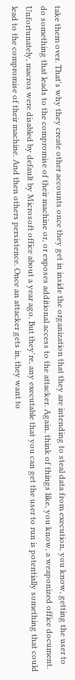take them over. That's why they create other accounts once they get in inside the organization that they are intending to steal data from execution, you know, getting the user to do something that leads to the compromise of their machine or, or exposes additional access to the attacker. Again, think of things like, you know, a weaponized office document. Unfortunately, macros were disabled by default by Microsoft office about a year ago. But they're, any executable that you can get the user to run is potentially something that could lead to the compromise of their machine. And then others persistence. Once an attacker gets in, they want to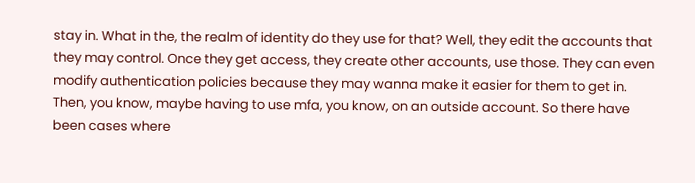stay in. What in the, the realm of identity do they use for that? Well, they edit the accounts that they may control. Once they get access, they create other accounts, use those. They can even modify authentication policies because they may wanna make it easier for them to get in. Then, you know, maybe having to use mfa, you know, on an outside account. So there have been cases where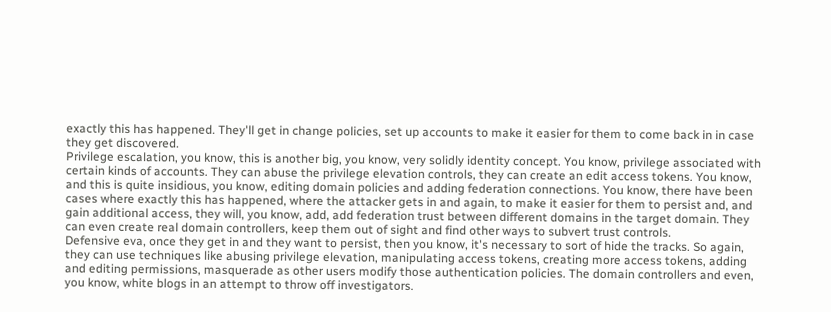exactly this has happened. They'll get in change policies, set up accounts to make it easier for them to come back in in case they get discovered.
Privilege escalation, you know, this is another big, you know, very solidly identity concept. You know, privilege associated with certain kinds of accounts. They can abuse the privilege elevation controls, they can create an edit access tokens. You know, and this is quite insidious, you know, editing domain policies and adding federation connections. You know, there have been cases where exactly this has happened, where the attacker gets in and again, to make it easier for them to persist and, and gain additional access, they will, you know, add, add federation trust between different domains in the target domain. They can even create real domain controllers, keep them out of sight and find other ways to subvert trust controls.
Defensive eva, once they get in and they want to persist, then you know, it's necessary to sort of hide the tracks. So again, they can use techniques like abusing privilege elevation, manipulating access tokens, creating more access tokens, adding and editing permissions, masquerade as other users modify those authentication policies. The domain controllers and even, you know, white blogs in an attempt to throw off investigators.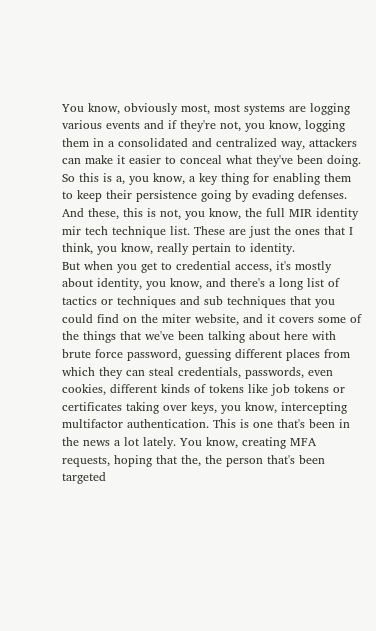You know, obviously most, most systems are logging various events and if they're not, you know, logging them in a consolidated and centralized way, attackers can make it easier to conceal what they've been doing. So this is a, you know, a key thing for enabling them to keep their persistence going by evading defenses. And these, this is not, you know, the full MIR identity mir tech technique list. These are just the ones that I think, you know, really pertain to identity.
But when you get to credential access, it's mostly about identity, you know, and there's a long list of tactics or techniques and sub techniques that you could find on the miter website, and it covers some of the things that we've been talking about here with brute force password, guessing different places from which they can steal credentials, passwords, even cookies, different kinds of tokens like job tokens or certificates taking over keys, you know, intercepting multifactor authentication. This is one that's been in the news a lot lately. You know, creating MFA requests, hoping that the, the person that's been targeted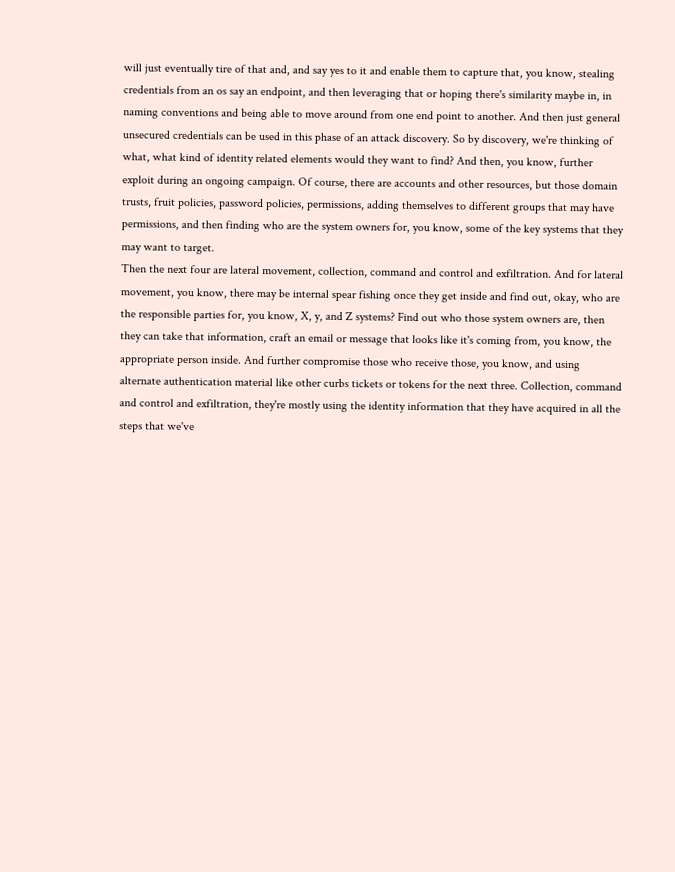will just eventually tire of that and, and say yes to it and enable them to capture that, you know, stealing credentials from an os say an endpoint, and then leveraging that or hoping there's similarity maybe in, in naming conventions and being able to move around from one end point to another. And then just general unsecured credentials can be used in this phase of an attack discovery. So by discovery, we're thinking of what, what kind of identity related elements would they want to find? And then, you know, further exploit during an ongoing campaign. Of course, there are accounts and other resources, but those domain trusts, fruit policies, password policies, permissions, adding themselves to different groups that may have permissions, and then finding who are the system owners for, you know, some of the key systems that they may want to target.
Then the next four are lateral movement, collection, command and control and exfiltration. And for lateral movement, you know, there may be internal spear fishing once they get inside and find out, okay, who are the responsible parties for, you know, X, y, and Z systems? Find out who those system owners are, then they can take that information, craft an email or message that looks like it's coming from, you know, the appropriate person inside. And further compromise those who receive those, you know, and using alternate authentication material like other curbs tickets or tokens for the next three. Collection, command and control and exfiltration, they're mostly using the identity information that they have acquired in all the steps that we've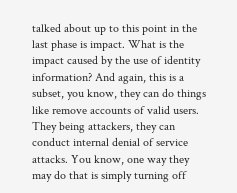talked about up to this point in the last phase is impact. What is the impact caused by the use of identity information? And again, this is a subset, you know, they can do things like remove accounts of valid users. They being attackers, they can conduct internal denial of service attacks. You know, one way they may do that is simply turning off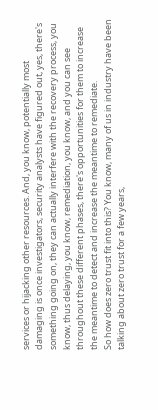services or hijacking other resources. And, you know, potentially most damaging is once investigators, security analysts have figured out, yes, there's something going on, they can actually interfere with the recovery process, you know, thus delaying, you know, remediation, you know, and you can see throughout these different phases, there's opportunities for them to increase the meantime to detect and increase the meantime to remediate.
So how does zero trust fit into this? You know, many of us in industry have been talking about zero trust for a few years,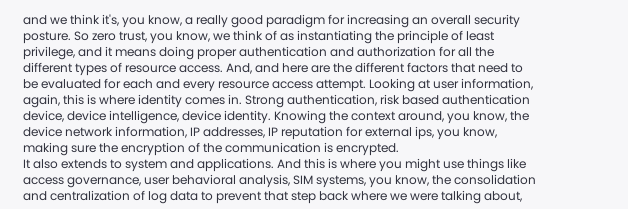and we think it's, you know, a really good paradigm for increasing an overall security posture. So zero trust, you know, we think of as instantiating the principle of least privilege, and it means doing proper authentication and authorization for all the different types of resource access. And, and here are the different factors that need to be evaluated for each and every resource access attempt. Looking at user information, again, this is where identity comes in. Strong authentication, risk based authentication device, device intelligence, device identity. Knowing the context around, you know, the device network information, IP addresses, IP reputation for external ips, you know, making sure the encryption of the communication is encrypted.
It also extends to system and applications. And this is where you might use things like access governance, user behavioral analysis, SIM systems, you know, the consolidation and centralization of log data to prevent that step back where we were talking about,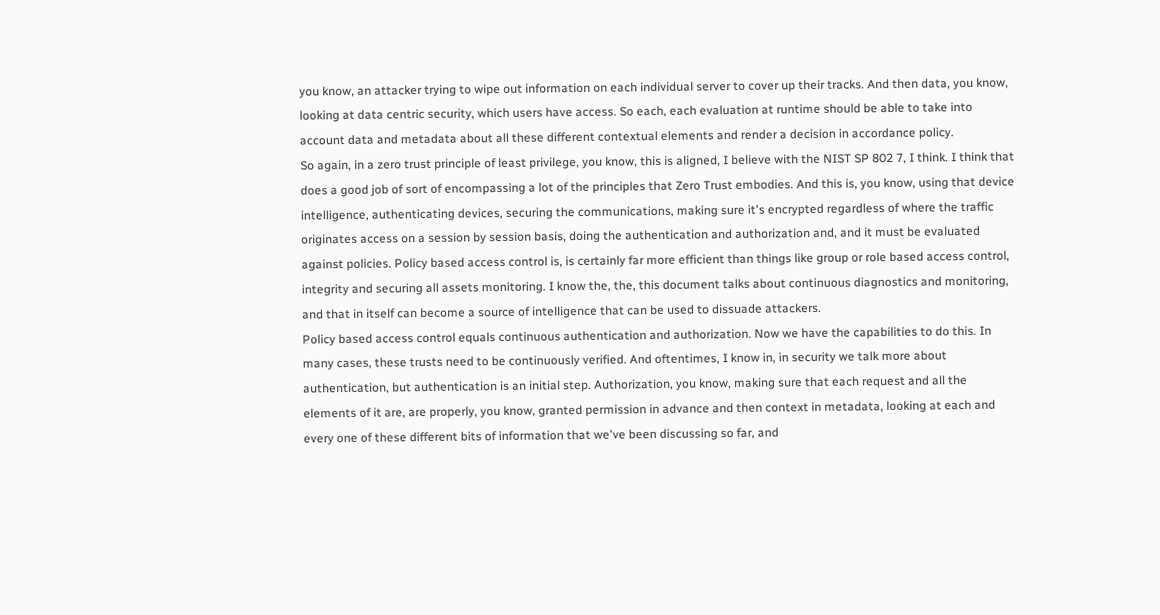you know, an attacker trying to wipe out information on each individual server to cover up their tracks. And then data, you know, looking at data centric security, which users have access. So each, each evaluation at runtime should be able to take into account data and metadata about all these different contextual elements and render a decision in accordance policy.
So again, in a zero trust principle of least privilege, you know, this is aligned, I believe with the NIST SP 802 7, I think. I think that does a good job of sort of encompassing a lot of the principles that Zero Trust embodies. And this is, you know, using that device intelligence, authenticating devices, securing the communications, making sure it's encrypted regardless of where the traffic originates access on a session by session basis, doing the authentication and authorization and, and it must be evaluated against policies. Policy based access control is, is certainly far more efficient than things like group or role based access control, integrity and securing all assets monitoring. I know the, the, this document talks about continuous diagnostics and monitoring, and that in itself can become a source of intelligence that can be used to dissuade attackers.
Policy based access control equals continuous authentication and authorization. Now we have the capabilities to do this. In many cases, these trusts need to be continuously verified. And oftentimes, I know in, in security we talk more about authentication, but authentication is an initial step. Authorization, you know, making sure that each request and all the elements of it are, are properly, you know, granted permission in advance and then context in metadata, looking at each and every one of these different bits of information that we've been discussing so far, and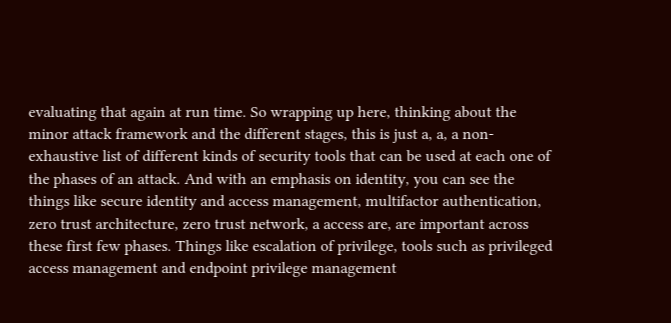evaluating that again at run time. So wrapping up here, thinking about the minor attack framework and the different stages, this is just a, a, a non-exhaustive list of different kinds of security tools that can be used at each one of the phases of an attack. And with an emphasis on identity, you can see the things like secure identity and access management, multifactor authentication, zero trust architecture, zero trust network, a access are, are important across these first few phases. Things like escalation of privilege, tools such as privileged access management and endpoint privilege management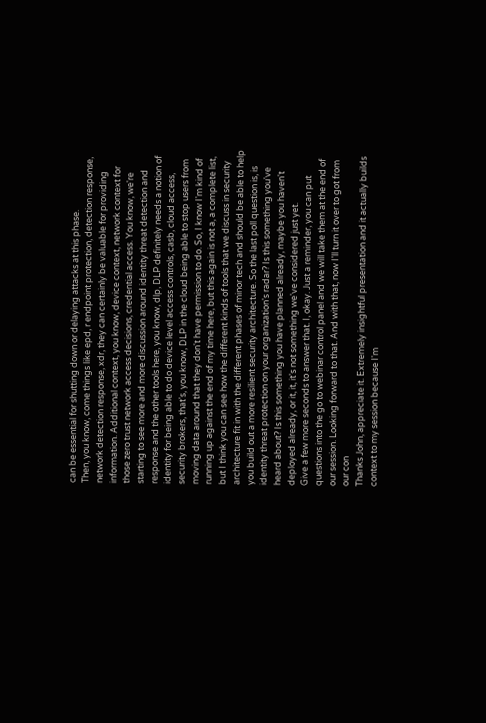can be essential for shutting down or delaying attacks at this phase.
Then, you know, come things like epd, r endpoint protection, detection response, network detection response, xdr, they can certainly be valuable for providing information. Additional context, you know, device context, network context for those zero trust network access decisions, credential access. You know, we're starting to see more and more discussion around identity threat detection and response and the other tools here, you know, dlp, DLP definitely needs a notion of identity for being able to do device level access controls, casb, cloud access, security brokers, that's, you know, DLP in the cloud being able to stop users from moving data around that they don't have permission to do. So, I know I'm kind of running up against the end of my time here, but this again is not a, a complete list, but I think you can see how the different kinds of tools that we discuss in security architecture fit in with the different phases of minor tech and should be able to help you build out a more resilient security architecture. So the last poll question is, is identity threat protection on your organization's radar? Is this something you've heard about? Is this something you have planned already, maybe you haven't deployed already, or it, it, it's not something we've considered just yet.
Give a few more seconds to answer that. I, okay. Just a reminder, you can put questions into the go to webinar control panel and we will take them at the end of our session. Looking forward to that. And with that, now I'll turn it over to got from our con
Thanks John, appreciate it. Extremely insightful presentation and it actually builds context to my session because I'm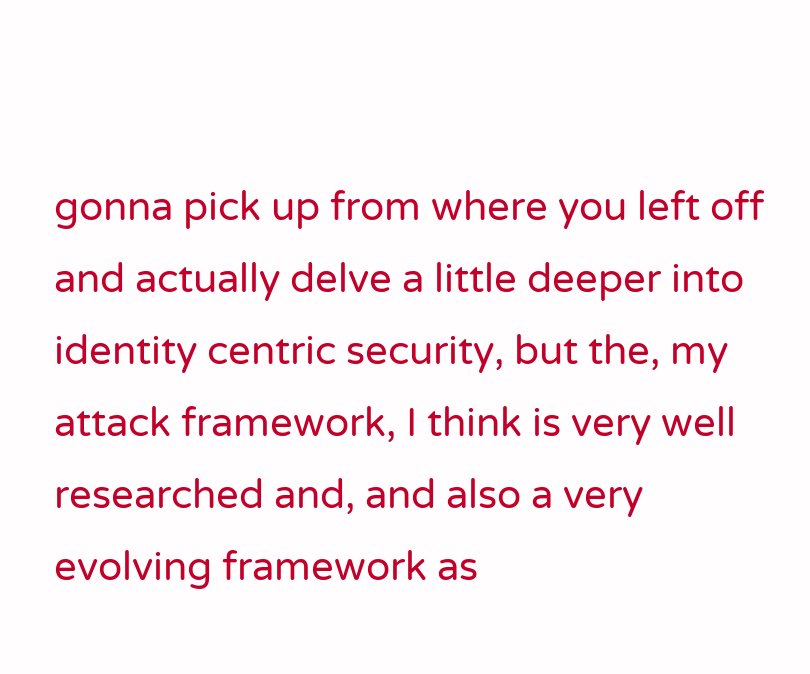gonna pick up from where you left off and actually delve a little deeper into identity centric security, but the, my attack framework, I think is very well researched and, and also a very evolving framework as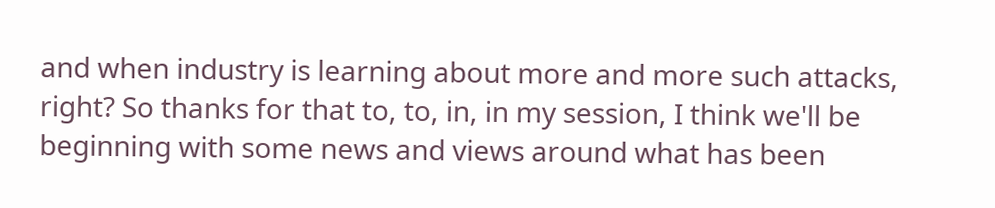and when industry is learning about more and more such attacks, right? So thanks for that to, to, in, in my session, I think we'll be beginning with some news and views around what has been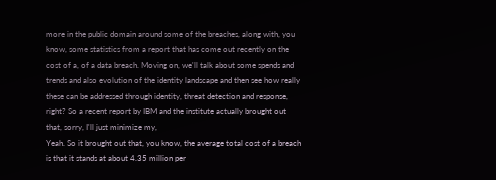more in the public domain around some of the breaches, along with, you know, some statistics from a report that has come out recently on the cost of a, of a data breach. Moving on, we'll talk about some spends and trends and also evolution of the identity landscape and then see how really these can be addressed through identity, threat detection and response, right? So a recent report by IBM and the institute actually brought out that, sorry, I'll just minimize my,
Yeah. So it brought out that, you know, the average total cost of a breach is that it stands at about 4.35 million per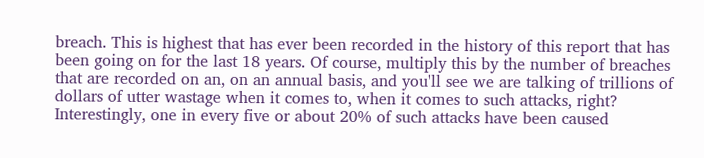breach. This is highest that has ever been recorded in the history of this report that has been going on for the last 18 years. Of course, multiply this by the number of breaches that are recorded on an, on an annual basis, and you'll see we are talking of trillions of dollars of utter wastage when it comes to, when it comes to such attacks, right? Interestingly, one in every five or about 20% of such attacks have been caused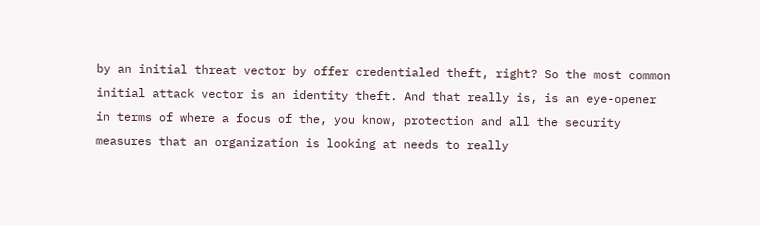by an initial threat vector by offer credentialed theft, right? So the most common initial attack vector is an identity theft. And that really is, is an eye-opener in terms of where a focus of the, you know, protection and all the security measures that an organization is looking at needs to really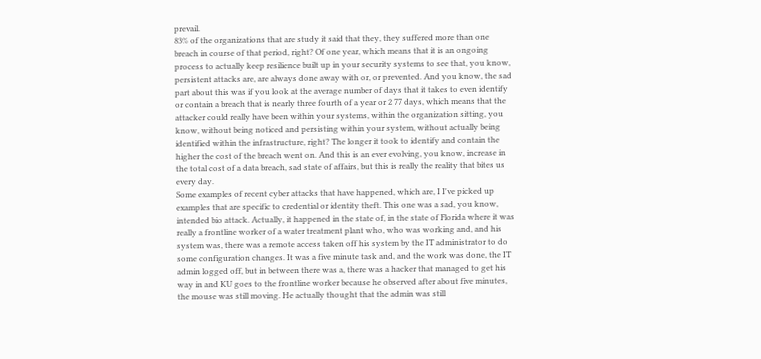prevail.
83% of the organizations that are study it said that they, they suffered more than one breach in course of that period, right? Of one year, which means that it is an ongoing process to actually keep resilience built up in your security systems to see that, you know, persistent attacks are, are always done away with or, or prevented. And you know, the sad part about this was if you look at the average number of days that it takes to even identify or contain a breach that is nearly three fourth of a year or 2 77 days, which means that the attacker could really have been within your systems, within the organization sitting, you know, without being noticed and persisting within your system, without actually being identified within the infrastructure, right? The longer it took to identify and contain the higher the cost of the breach went on. And this is an ever evolving, you know, increase in the total cost of a data breach, sad state of affairs, but this is really the reality that bites us every day.
Some examples of recent cyber attacks that have happened, which are, I I've picked up examples that are specific to credential or identity theft. This one was a sad, you know, intended bio attack. Actually, it happened in the state of, in the state of Florida where it was really a frontline worker of a water treatment plant who, who was working and, and his system was, there was a remote access taken off his system by the IT administrator to do some configuration changes. It was a five minute task and, and the work was done, the IT admin logged off, but in between there was a, there was a hacker that managed to get his way in and KU goes to the frontline worker because he observed after about five minutes, the mouse was still moving. He actually thought that the admin was still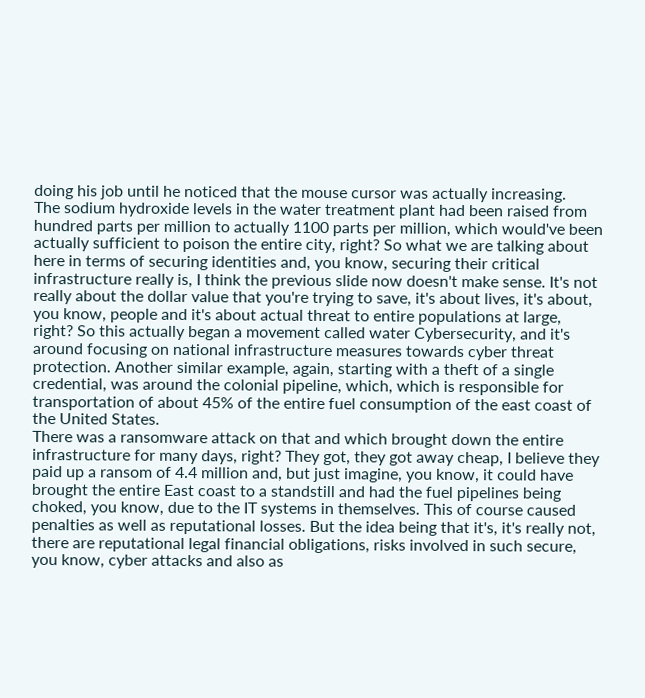doing his job until he noticed that the mouse cursor was actually increasing.
The sodium hydroxide levels in the water treatment plant had been raised from hundred parts per million to actually 1100 parts per million, which would've been actually sufficient to poison the entire city, right? So what we are talking about here in terms of securing identities and, you know, securing their critical infrastructure really is, I think the previous slide now doesn't make sense. It's not really about the dollar value that you're trying to save, it's about lives, it's about, you know, people and it's about actual threat to entire populations at large, right? So this actually began a movement called water Cybersecurity, and it's around focusing on national infrastructure measures towards cyber threat protection. Another similar example, again, starting with a theft of a single credential, was around the colonial pipeline, which, which is responsible for transportation of about 45% of the entire fuel consumption of the east coast of the United States.
There was a ransomware attack on that and which brought down the entire infrastructure for many days, right? They got, they got away cheap, I believe they paid up a ransom of 4.4 million and, but just imagine, you know, it could have brought the entire East coast to a standstill and had the fuel pipelines being choked, you know, due to the IT systems in themselves. This of course caused penalties as well as reputational losses. But the idea being that it's, it's really not, there are reputational legal financial obligations, risks involved in such secure, you know, cyber attacks and also as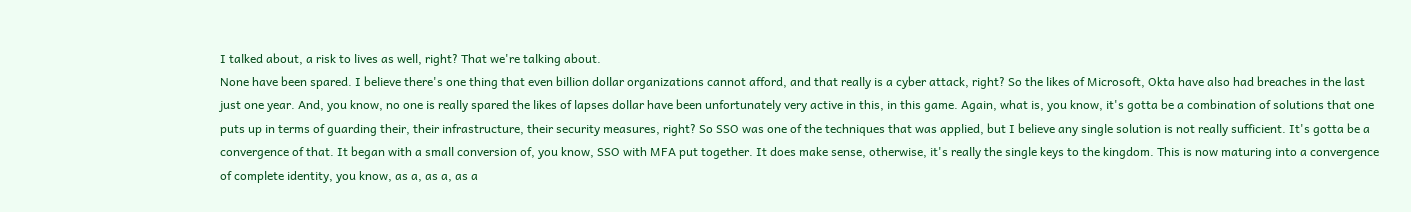I talked about, a risk to lives as well, right? That we're talking about.
None have been spared. I believe there's one thing that even billion dollar organizations cannot afford, and that really is a cyber attack, right? So the likes of Microsoft, Okta have also had breaches in the last just one year. And, you know, no one is really spared the likes of lapses dollar have been unfortunately very active in this, in this game. Again, what is, you know, it's gotta be a combination of solutions that one puts up in terms of guarding their, their infrastructure, their security measures, right? So SSO was one of the techniques that was applied, but I believe any single solution is not really sufficient. It's gotta be a convergence of that. It began with a small conversion of, you know, SSO with MFA put together. It does make sense, otherwise, it's really the single keys to the kingdom. This is now maturing into a convergence of complete identity, you know, as a, as a, as a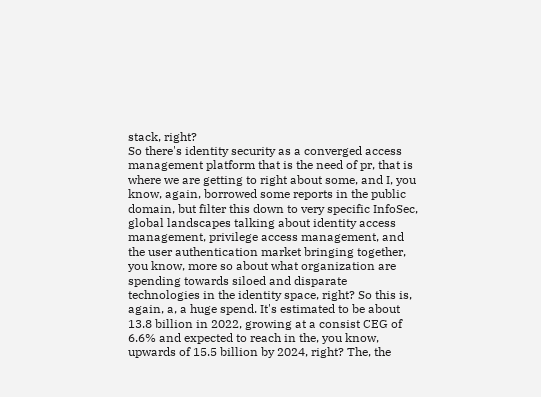stack, right?
So there's identity security as a converged access management platform that is the need of pr, that is where we are getting to right about some, and I, you know, again, borrowed some reports in the public domain, but filter this down to very specific InfoSec, global landscapes talking about identity access management, privilege access management, and the user authentication market bringing together, you know, more so about what organization are spending towards siloed and disparate technologies in the identity space, right? So this is, again, a, a huge spend. It's estimated to be about 13.8 billion in 2022, growing at a consist CEG of 6.6% and expected to reach in the, you know, upwards of 15.5 billion by 2024, right? The, the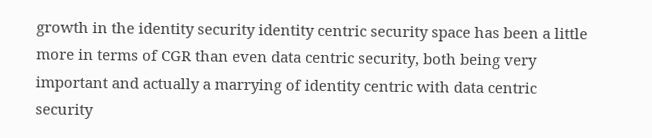growth in the identity security identity centric security space has been a little more in terms of CGR than even data centric security, both being very important and actually a marrying of identity centric with data centric security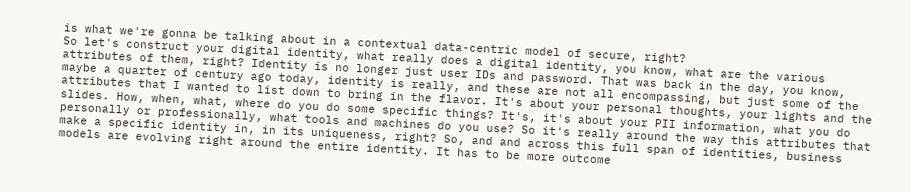is what we're gonna be talking about in a contextual data-centric model of secure, right?
So let's construct your digital identity, what really does a digital identity, you know, what are the various attributes of them, right? Identity is no longer just user IDs and password. That was back in the day, you know, maybe a quarter of century ago today, identity is really, and these are not all encompassing, but just some of the attributes that I wanted to list down to bring in the flavor. It's about your personal thoughts, your lights and the slides. How, when, what, where do you do some specific things? It's, it's about your PII information, what you do personally or professionally, what tools and machines do you use? So it's really around the way this attributes that make a specific identity in, in its uniqueness, right? So, and and across this full span of identities, business models are evolving right around the entire identity. It has to be more outcome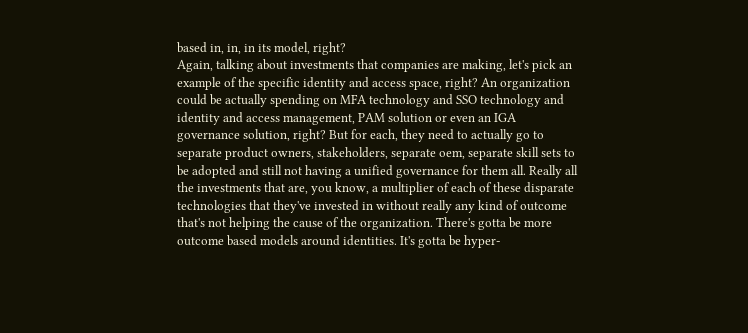based in, in, in its model, right?
Again, talking about investments that companies are making, let's pick an example of the specific identity and access space, right? An organization could be actually spending on MFA technology and SSO technology and identity and access management, PAM solution or even an IGA governance solution, right? But for each, they need to actually go to separate product owners, stakeholders, separate oem, separate skill sets to be adopted and still not having a unified governance for them all. Really all the investments that are, you know, a multiplier of each of these disparate technologies that they've invested in without really any kind of outcome that's not helping the cause of the organization. There's gotta be more outcome based models around identities. It's gotta be hyper-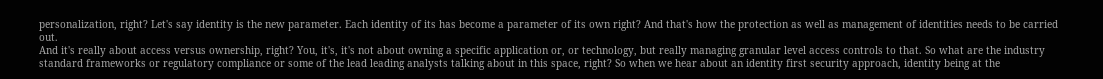personalization, right? Let's say identity is the new parameter. Each identity of its has become a parameter of its own right? And that's how the protection as well as management of identities needs to be carried out.
And it's really about access versus ownership, right? You, it's, it's not about owning a specific application or, or technology, but really managing granular level access controls to that. So what are the industry standard frameworks or regulatory compliance or some of the lead leading analysts talking about in this space, right? So when we hear about an identity first security approach, identity being at the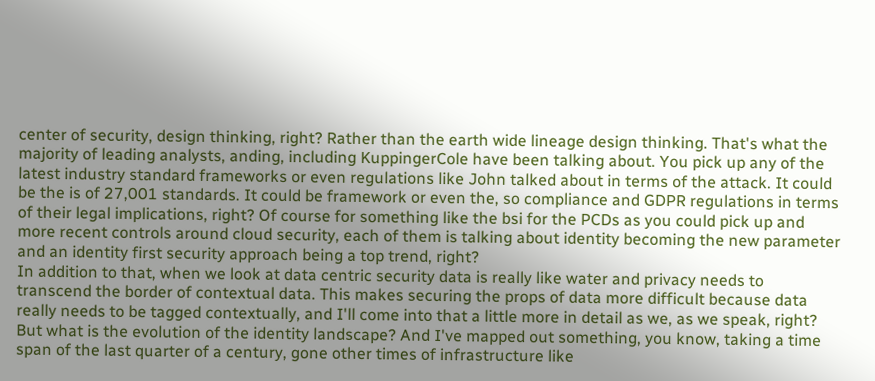center of security, design thinking, right? Rather than the earth wide lineage design thinking. That's what the majority of leading analysts, anding, including KuppingerCole have been talking about. You pick up any of the latest industry standard frameworks or even regulations like John talked about in terms of the attack. It could be the is of 27,001 standards. It could be framework or even the, so compliance and GDPR regulations in terms of their legal implications, right? Of course for something like the bsi for the PCDs as you could pick up and more recent controls around cloud security, each of them is talking about identity becoming the new parameter and an identity first security approach being a top trend, right?
In addition to that, when we look at data centric security data is really like water and privacy needs to transcend the border of contextual data. This makes securing the props of data more difficult because data really needs to be tagged contextually, and I'll come into that a little more in detail as we, as we speak, right? But what is the evolution of the identity landscape? And I've mapped out something, you know, taking a time span of the last quarter of a century, gone other times of infrastructure like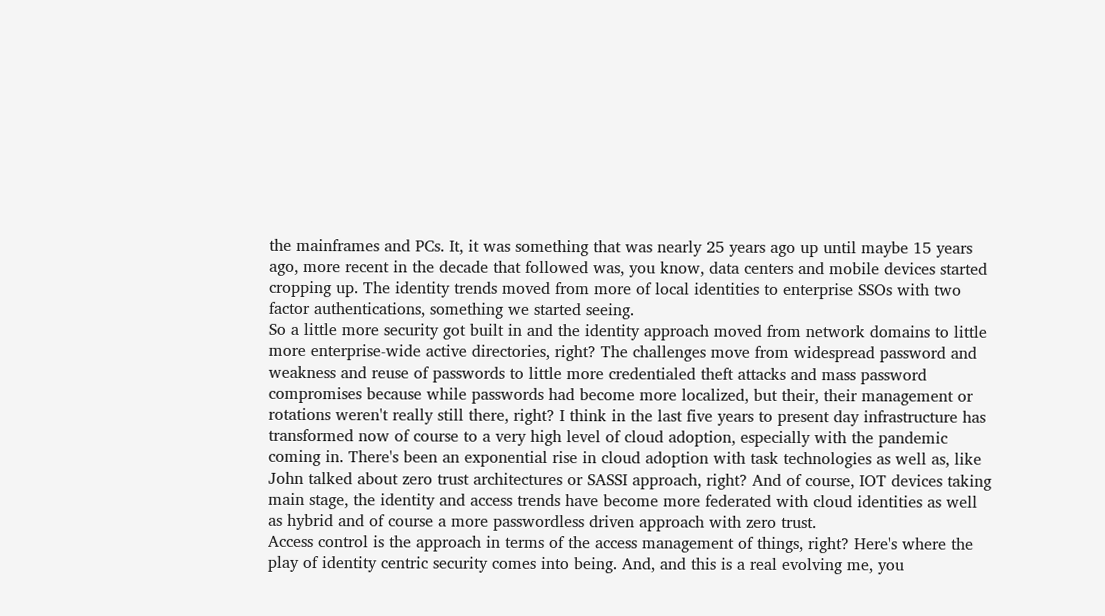the mainframes and PCs. It, it was something that was nearly 25 years ago up until maybe 15 years ago, more recent in the decade that followed was, you know, data centers and mobile devices started cropping up. The identity trends moved from more of local identities to enterprise SSOs with two factor authentications, something we started seeing.
So a little more security got built in and the identity approach moved from network domains to little more enterprise-wide active directories, right? The challenges move from widespread password and weakness and reuse of passwords to little more credentialed theft attacks and mass password compromises because while passwords had become more localized, but their, their management or rotations weren't really still there, right? I think in the last five years to present day infrastructure has transformed now of course to a very high level of cloud adoption, especially with the pandemic coming in. There's been an exponential rise in cloud adoption with task technologies as well as, like John talked about zero trust architectures or SASSI approach, right? And of course, IOT devices taking main stage, the identity and access trends have become more federated with cloud identities as well as hybrid and of course a more passwordless driven approach with zero trust.
Access control is the approach in terms of the access management of things, right? Here's where the play of identity centric security comes into being. And, and this is a real evolving me, you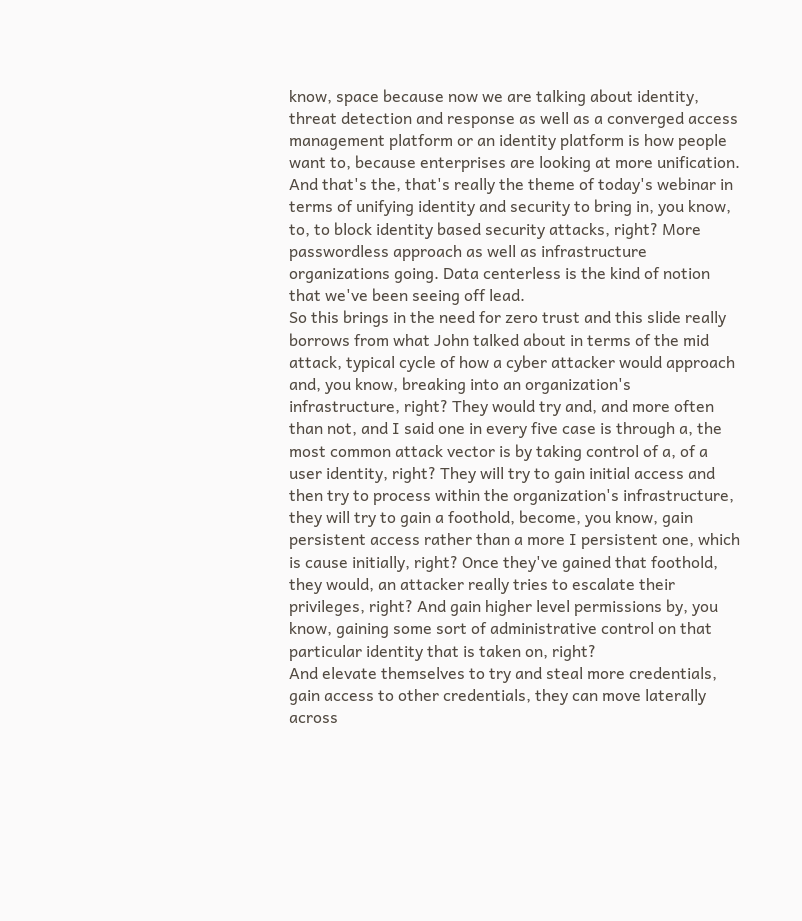know, space because now we are talking about identity, threat detection and response as well as a converged access management platform or an identity platform is how people want to, because enterprises are looking at more unification. And that's the, that's really the theme of today's webinar in terms of unifying identity and security to bring in, you know, to, to block identity based security attacks, right? More passwordless approach as well as infrastructure organizations going. Data centerless is the kind of notion that we've been seeing off lead.
So this brings in the need for zero trust and this slide really borrows from what John talked about in terms of the mid attack, typical cycle of how a cyber attacker would approach and, you know, breaking into an organization's infrastructure, right? They would try and, and more often than not, and I said one in every five case is through a, the most common attack vector is by taking control of a, of a user identity, right? They will try to gain initial access and then try to process within the organization's infrastructure, they will try to gain a foothold, become, you know, gain persistent access rather than a more I persistent one, which is cause initially, right? Once they've gained that foothold, they would, an attacker really tries to escalate their privileges, right? And gain higher level permissions by, you know, gaining some sort of administrative control on that particular identity that is taken on, right?
And elevate themselves to try and steal more credentials, gain access to other credentials, they can move laterally across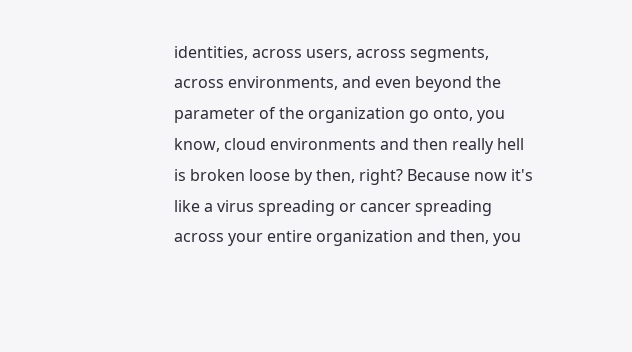identities, across users, across segments, across environments, and even beyond the parameter of the organization go onto, you know, cloud environments and then really hell is broken loose by then, right? Because now it's like a virus spreading or cancer spreading across your entire organization and then, you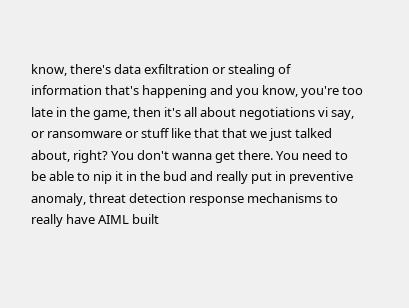know, there's data exfiltration or stealing of information that's happening and you know, you're too late in the game, then it's all about negotiations vi say, or ransomware or stuff like that that we just talked about, right? You don't wanna get there. You need to be able to nip it in the bud and really put in preventive anomaly, threat detection response mechanisms to really have AIML built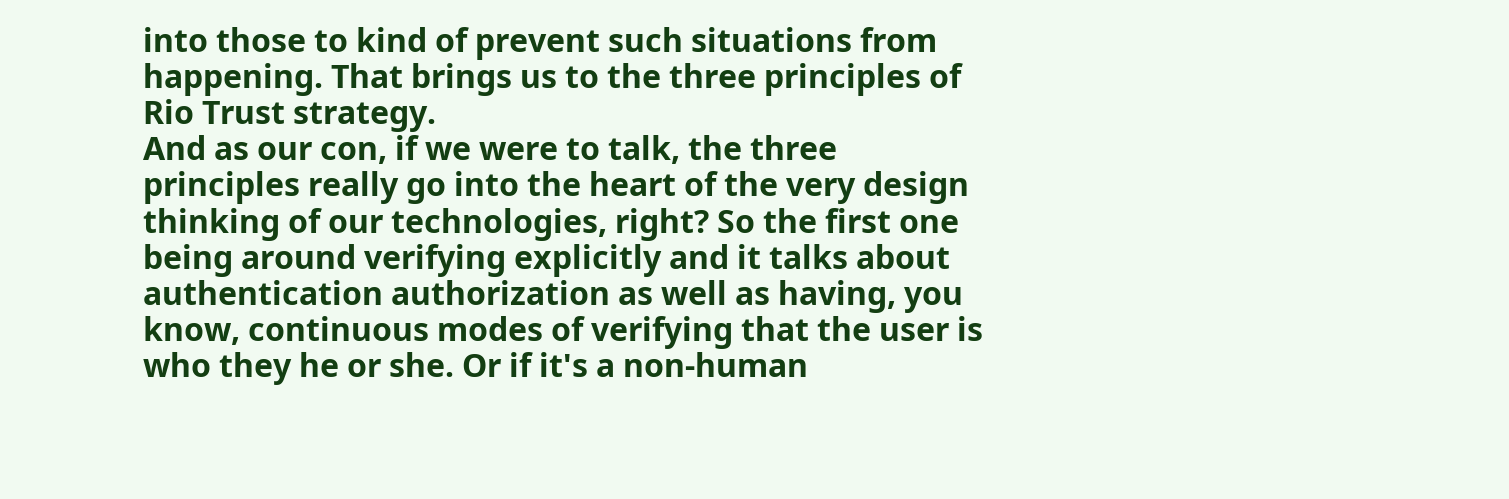into those to kind of prevent such situations from happening. That brings us to the three principles of Rio Trust strategy.
And as our con, if we were to talk, the three principles really go into the heart of the very design thinking of our technologies, right? So the first one being around verifying explicitly and it talks about authentication authorization as well as having, you know, continuous modes of verifying that the user is who they he or she. Or if it's a non-human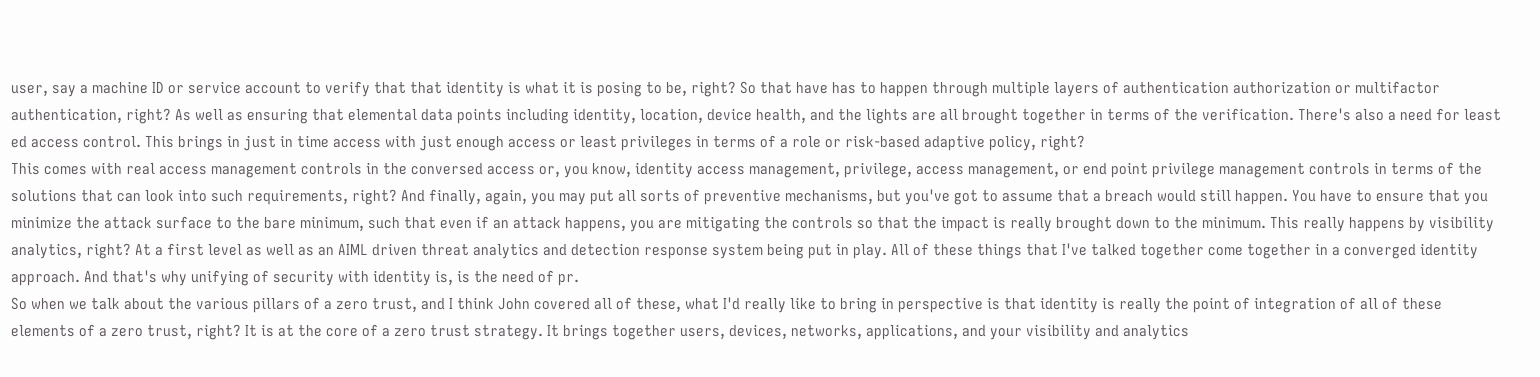user, say a machine ID or service account to verify that that identity is what it is posing to be, right? So that have has to happen through multiple layers of authentication authorization or multifactor authentication, right? As well as ensuring that elemental data points including identity, location, device health, and the lights are all brought together in terms of the verification. There's also a need for least ed access control. This brings in just in time access with just enough access or least privileges in terms of a role or risk-based adaptive policy, right?
This comes with real access management controls in the conversed access or, you know, identity access management, privilege, access management, or end point privilege management controls in terms of the solutions that can look into such requirements, right? And finally, again, you may put all sorts of preventive mechanisms, but you've got to assume that a breach would still happen. You have to ensure that you minimize the attack surface to the bare minimum, such that even if an attack happens, you are mitigating the controls so that the impact is really brought down to the minimum. This really happens by visibility analytics, right? At a first level as well as an AIML driven threat analytics and detection response system being put in play. All of these things that I've talked together come together in a converged identity approach. And that's why unifying of security with identity is, is the need of pr.
So when we talk about the various pillars of a zero trust, and I think John covered all of these, what I'd really like to bring in perspective is that identity is really the point of integration of all of these elements of a zero trust, right? It is at the core of a zero trust strategy. It brings together users, devices, networks, applications, and your visibility and analytics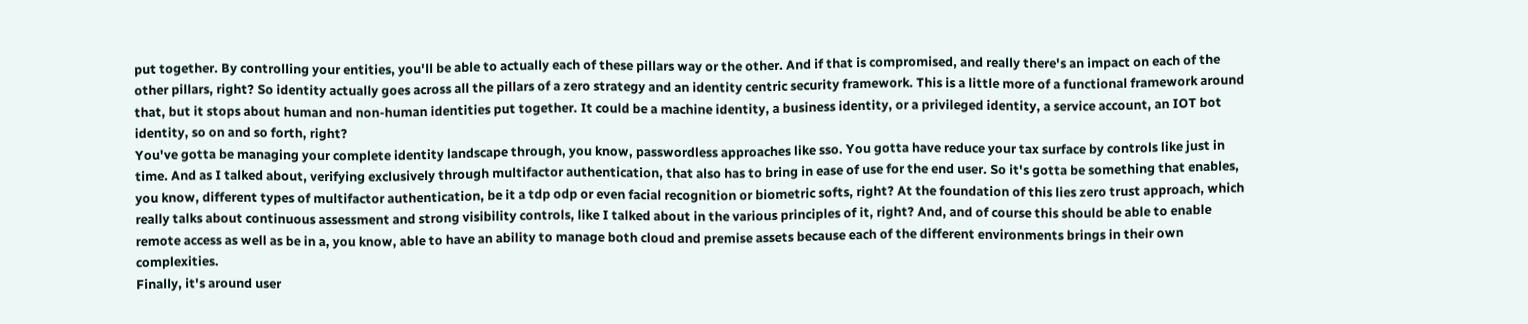put together. By controlling your entities, you'll be able to actually each of these pillars way or the other. And if that is compromised, and really there's an impact on each of the other pillars, right? So identity actually goes across all the pillars of a zero strategy and an identity centric security framework. This is a little more of a functional framework around that, but it stops about human and non-human identities put together. It could be a machine identity, a business identity, or a privileged identity, a service account, an IOT bot identity, so on and so forth, right?
You've gotta be managing your complete identity landscape through, you know, passwordless approaches like sso. You gotta have reduce your tax surface by controls like just in time. And as I talked about, verifying exclusively through multifactor authentication, that also has to bring in ease of use for the end user. So it's gotta be something that enables, you know, different types of multifactor authentication, be it a tdp odp or even facial recognition or biometric softs, right? At the foundation of this lies zero trust approach, which really talks about continuous assessment and strong visibility controls, like I talked about in the various principles of it, right? And, and of course this should be able to enable remote access as well as be in a, you know, able to have an ability to manage both cloud and premise assets because each of the different environments brings in their own complexities.
Finally, it's around user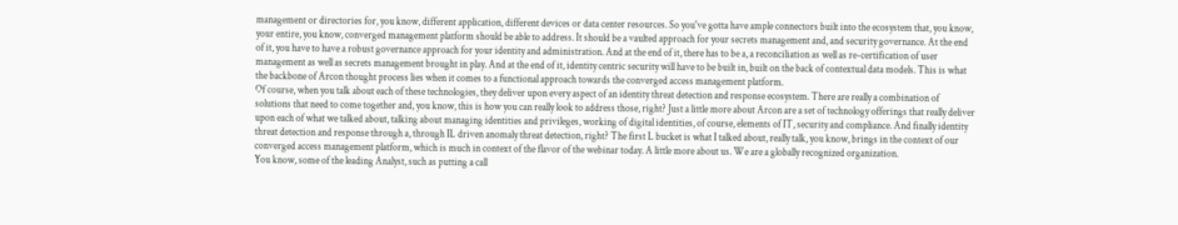management or directories for, you know, different application, different devices or data center resources. So you've gotta have ample connectors built into the ecosystem that, you know, your entire, you know, converged management platform should be able to address. It should be a vaulted approach for your secrets management and, and security governance. At the end of it, you have to have a robust governance approach for your identity and administration. And at the end of it, there has to be a, a reconciliation as well as re-certification of user management as well as secrets management brought in play. And at the end of it, identity centric security will have to be built in, built on the back of contextual data models. This is what the backbone of Arcon thought process lies when it comes to a functional approach towards the converged access management platform.
Of course, when you talk about each of these technologies, they deliver upon every aspect of an identity threat detection and response ecosystem. There are really a combination of solutions that need to come together and, you know, this is how you can really look to address those, right? Just a little more about Arcon are a set of technology offerings that really deliver upon each of what we talked about, talking about managing identities and privileges, working of digital identities, of course, elements of IT, security and compliance. And finally identity threat detection and response through a, through IL driven anomaly threat detection, right? The first L bucket is what I talked about, really talk, you know, brings in the context of our converged access management platform, which is much in context of the flavor of the webinar today. A little more about us. We are a globally recognized organization.
You know, some of the leading Analyst, such as putting a call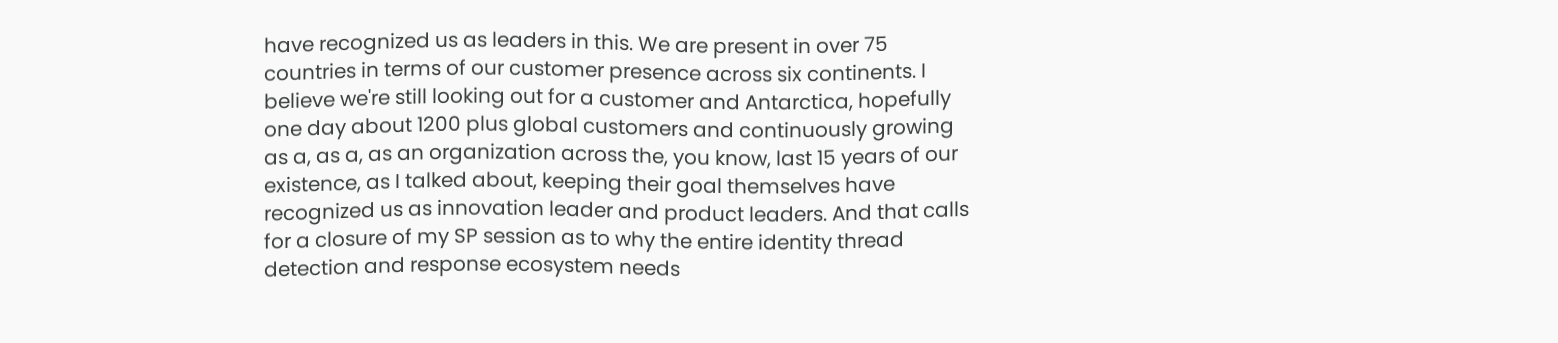have recognized us as leaders in this. We are present in over 75 countries in terms of our customer presence across six continents. I believe we're still looking out for a customer and Antarctica, hopefully one day about 1200 plus global customers and continuously growing as a, as a, as an organization across the, you know, last 15 years of our existence, as I talked about, keeping their goal themselves have recognized us as innovation leader and product leaders. And that calls for a closure of my SP session as to why the entire identity thread detection and response ecosystem needs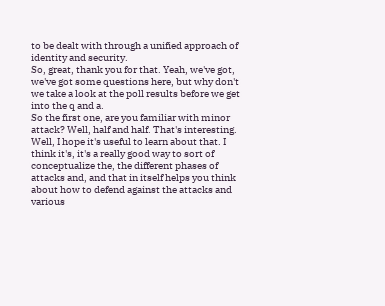to be dealt with through a unified approach of identity and security.
So, great, thank you for that. Yeah, we've got, we've got some questions here, but why don't we take a look at the poll results before we get into the q and a.
So the first one, are you familiar with minor attack? Well, half and half. That's interesting. Well, I hope it's useful to learn about that. I think it's, it's a really good way to sort of conceptualize the, the different phases of attacks and, and that in itself helps you think about how to defend against the attacks and various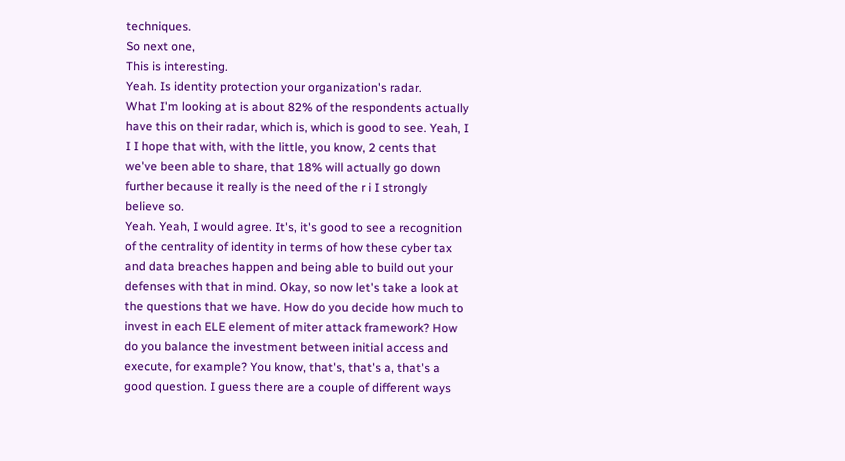techniques.
So next one,
This is interesting.
Yeah. Is identity protection your organization's radar.
What I'm looking at is about 82% of the respondents actually have this on their radar, which is, which is good to see. Yeah, I I I hope that with, with the little, you know, 2 cents that we've been able to share, that 18% will actually go down further because it really is the need of the r i I strongly believe so.
Yeah. Yeah, I would agree. It's, it's good to see a recognition of the centrality of identity in terms of how these cyber tax and data breaches happen and being able to build out your defenses with that in mind. Okay, so now let's take a look at the questions that we have. How do you decide how much to invest in each ELE element of miter attack framework? How do you balance the investment between initial access and execute, for example? You know, that's, that's a, that's a good question. I guess there are a couple of different ways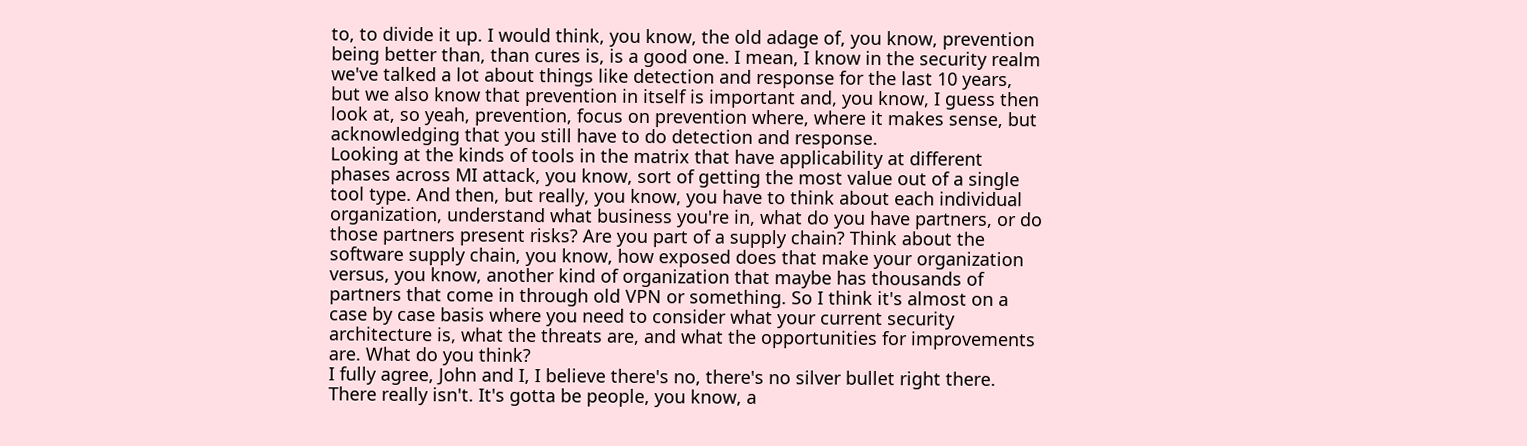to, to divide it up. I would think, you know, the old adage of, you know, prevention being better than, than cures is, is a good one. I mean, I know in the security realm we've talked a lot about things like detection and response for the last 10 years, but we also know that prevention in itself is important and, you know, I guess then look at, so yeah, prevention, focus on prevention where, where it makes sense, but acknowledging that you still have to do detection and response.
Looking at the kinds of tools in the matrix that have applicability at different phases across MI attack, you know, sort of getting the most value out of a single tool type. And then, but really, you know, you have to think about each individual organization, understand what business you're in, what do you have partners, or do those partners present risks? Are you part of a supply chain? Think about the software supply chain, you know, how exposed does that make your organization versus, you know, another kind of organization that maybe has thousands of partners that come in through old VPN or something. So I think it's almost on a case by case basis where you need to consider what your current security architecture is, what the threats are, and what the opportunities for improvements are. What do you think?
I fully agree, John and I, I believe there's no, there's no silver bullet right there. There really isn't. It's gotta be people, you know, a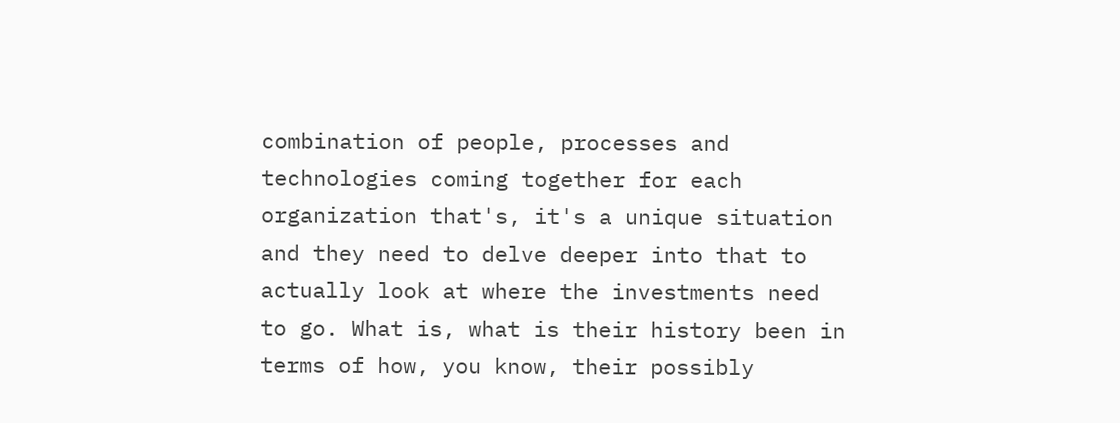combination of people, processes and technologies coming together for each organization that's, it's a unique situation and they need to delve deeper into that to actually look at where the investments need to go. What is, what is their history been in terms of how, you know, their possibly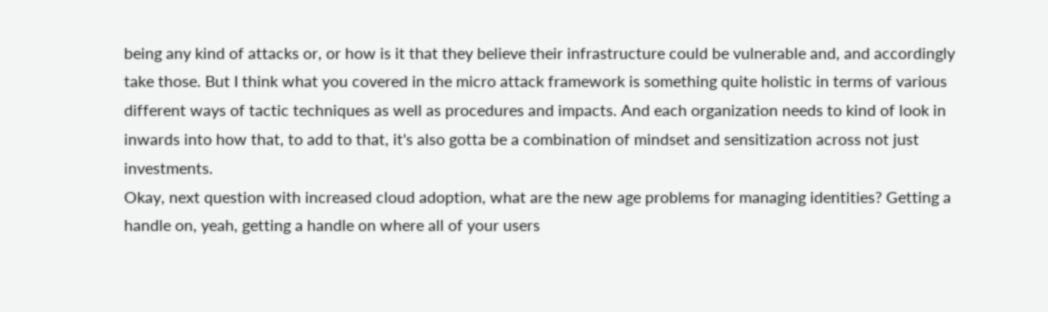being any kind of attacks or, or how is it that they believe their infrastructure could be vulnerable and, and accordingly take those. But I think what you covered in the micro attack framework is something quite holistic in terms of various different ways of tactic techniques as well as procedures and impacts. And each organization needs to kind of look in inwards into how that, to add to that, it's also gotta be a combination of mindset and sensitization across not just investments.
Okay, next question with increased cloud adoption, what are the new age problems for managing identities? Getting a handle on, yeah, getting a handle on where all of your users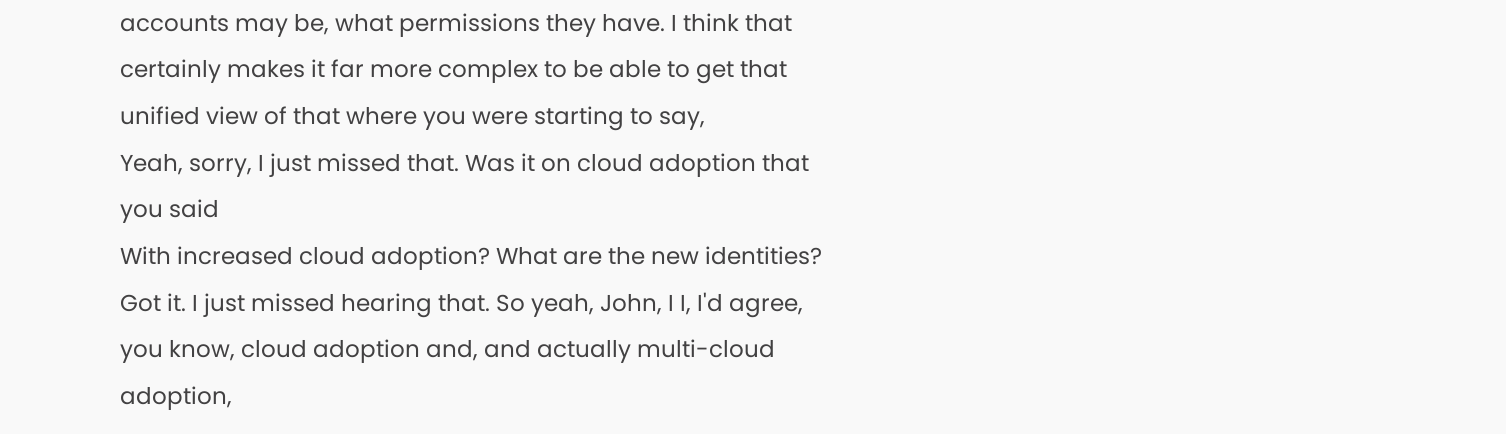accounts may be, what permissions they have. I think that certainly makes it far more complex to be able to get that unified view of that where you were starting to say,
Yeah, sorry, I just missed that. Was it on cloud adoption that you said
With increased cloud adoption? What are the new identities?
Got it. I just missed hearing that. So yeah, John, I I, I'd agree, you know, cloud adoption and, and actually multi-cloud adoption,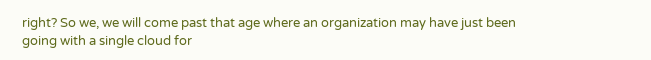right? So we, we will come past that age where an organization may have just been going with a single cloud for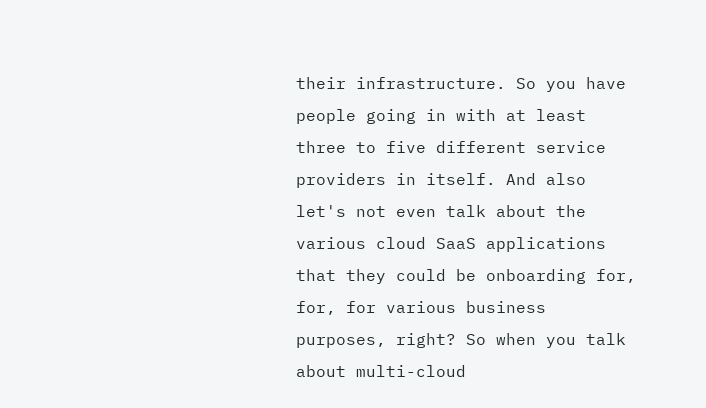their infrastructure. So you have people going in with at least three to five different service providers in itself. And also let's not even talk about the various cloud SaaS applications that they could be onboarding for, for, for various business purposes, right? So when you talk about multi-cloud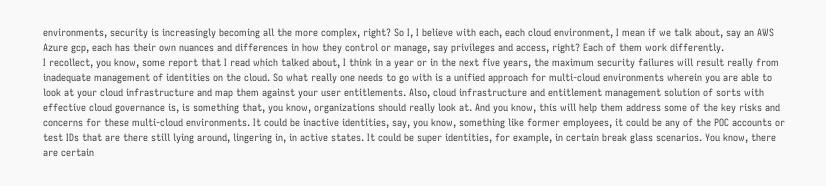environments, security is increasingly becoming all the more complex, right? So I, I believe with each, each cloud environment, I mean if we talk about, say an AWS Azure gcp, each has their own nuances and differences in how they control or manage, say privileges and access, right? Each of them work differently.
I recollect, you know, some report that I read which talked about, I think in a year or in the next five years, the maximum security failures will result really from inadequate management of identities on the cloud. So what really one needs to go with is a unified approach for multi-cloud environments wherein you are able to look at your cloud infrastructure and map them against your user entitlements. Also, cloud infrastructure and entitlement management solution of sorts with effective cloud governance is, is something that, you know, organizations should really look at. And you know, this will help them address some of the key risks and concerns for these multi-cloud environments. It could be inactive identities, say, you know, something like former employees, it could be any of the POC accounts or test IDs that are there still lying around, lingering in, in active states. It could be super identities, for example, in certain break glass scenarios. You know, there are certain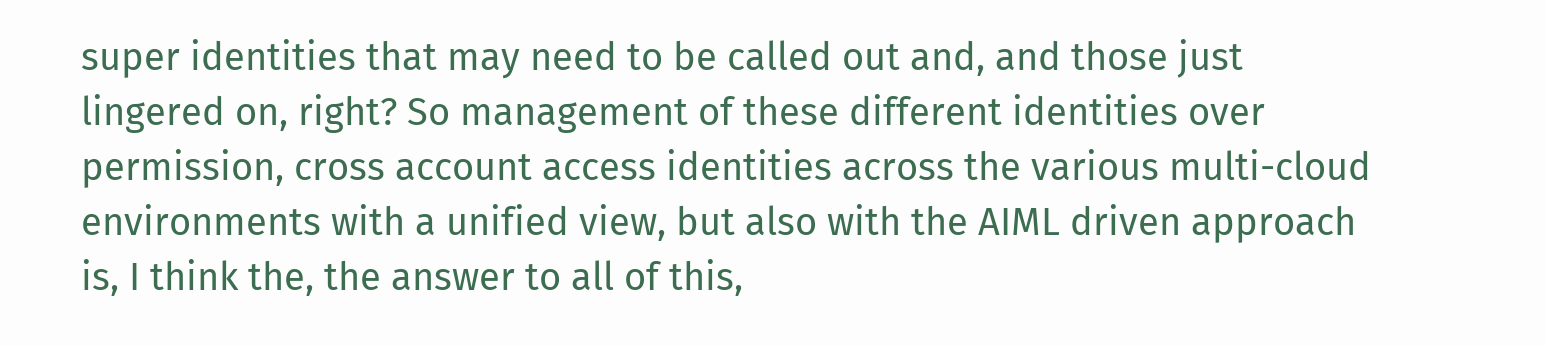super identities that may need to be called out and, and those just lingered on, right? So management of these different identities over permission, cross account access identities across the various multi-cloud environments with a unified view, but also with the AIML driven approach is, I think the, the answer to all of this,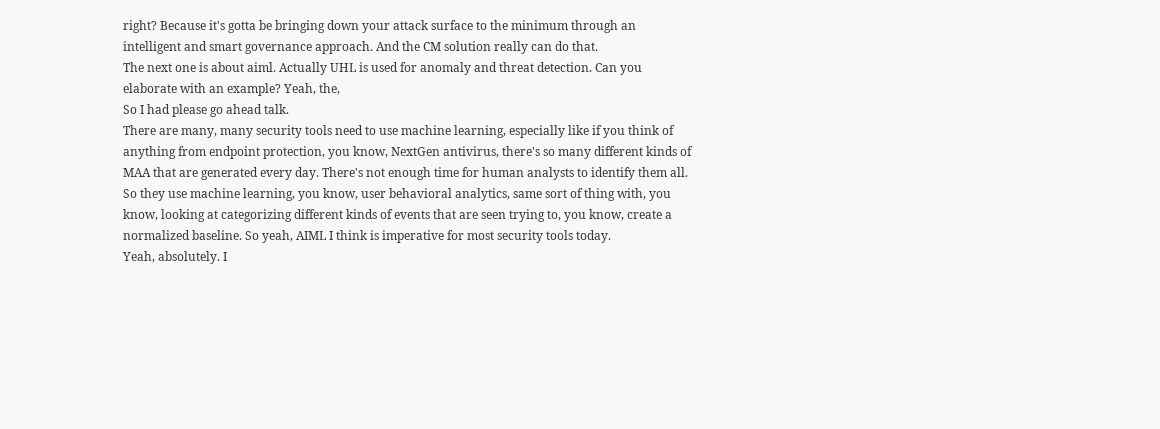right? Because it's gotta be bringing down your attack surface to the minimum through an intelligent and smart governance approach. And the CM solution really can do that.
The next one is about aiml. Actually UHL is used for anomaly and threat detection. Can you elaborate with an example? Yeah, the,
So I had please go ahead talk.
There are many, many security tools need to use machine learning, especially like if you think of anything from endpoint protection, you know, NextGen antivirus, there's so many different kinds of MAA that are generated every day. There's not enough time for human analysts to identify them all. So they use machine learning, you know, user behavioral analytics, same sort of thing with, you know, looking at categorizing different kinds of events that are seen trying to, you know, create a normalized baseline. So yeah, AIML I think is imperative for most security tools today.
Yeah, absolutely. I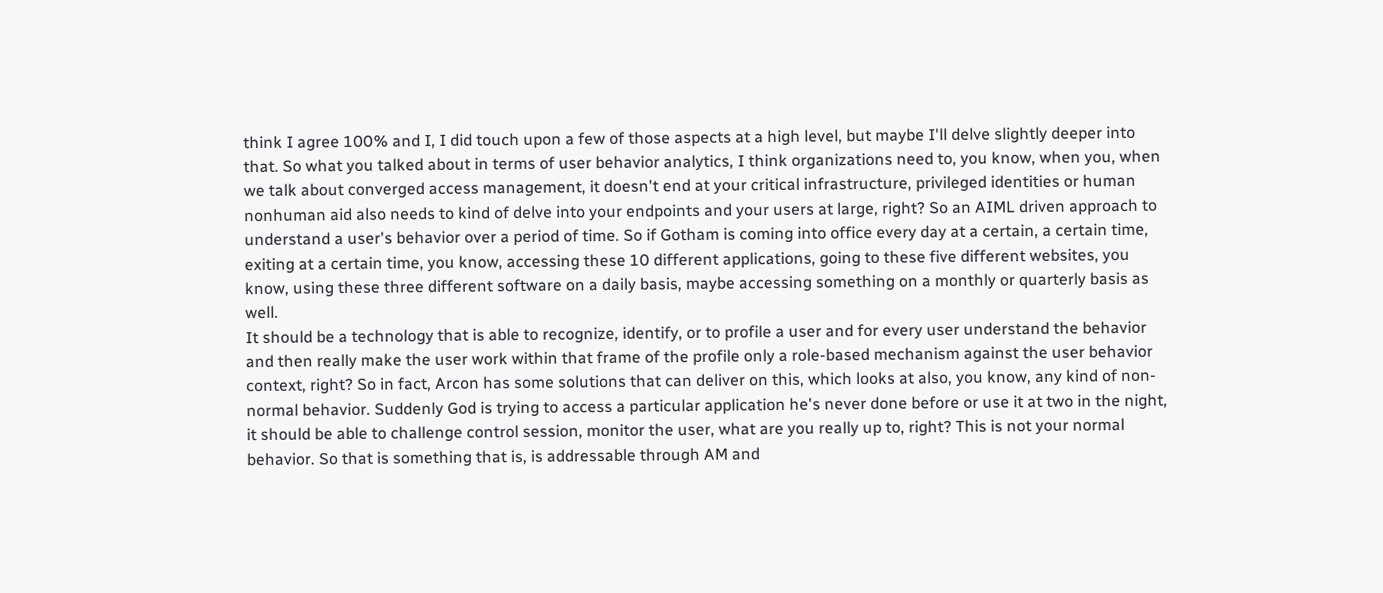think I agree 100% and I, I did touch upon a few of those aspects at a high level, but maybe I'll delve slightly deeper into that. So what you talked about in terms of user behavior analytics, I think organizations need to, you know, when you, when we talk about converged access management, it doesn't end at your critical infrastructure, privileged identities or human nonhuman aid also needs to kind of delve into your endpoints and your users at large, right? So an AIML driven approach to understand a user's behavior over a period of time. So if Gotham is coming into office every day at a certain, a certain time, exiting at a certain time, you know, accessing these 10 different applications, going to these five different websites, you know, using these three different software on a daily basis, maybe accessing something on a monthly or quarterly basis as well.
It should be a technology that is able to recognize, identify, or to profile a user and for every user understand the behavior and then really make the user work within that frame of the profile only a role-based mechanism against the user behavior context, right? So in fact, Arcon has some solutions that can deliver on this, which looks at also, you know, any kind of non-normal behavior. Suddenly God is trying to access a particular application he's never done before or use it at two in the night, it should be able to challenge control session, monitor the user, what are you really up to, right? This is not your normal behavior. So that is something that is, is addressable through AM and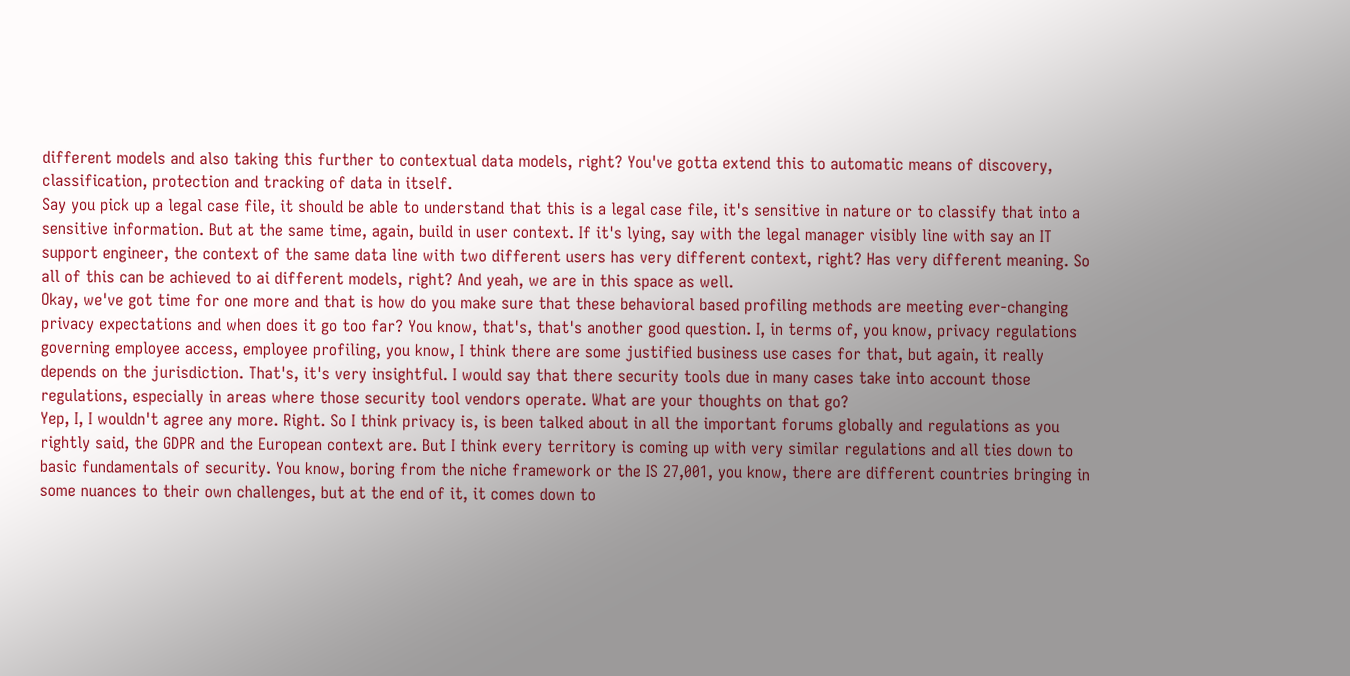different models and also taking this further to contextual data models, right? You've gotta extend this to automatic means of discovery, classification, protection and tracking of data in itself.
Say you pick up a legal case file, it should be able to understand that this is a legal case file, it's sensitive in nature or to classify that into a sensitive information. But at the same time, again, build in user context. If it's lying, say with the legal manager visibly line with say an IT support engineer, the context of the same data line with two different users has very different context, right? Has very different meaning. So all of this can be achieved to ai different models, right? And yeah, we are in this space as well.
Okay, we've got time for one more and that is how do you make sure that these behavioral based profiling methods are meeting ever-changing privacy expectations and when does it go too far? You know, that's, that's another good question. I, in terms of, you know, privacy regulations governing employee access, employee profiling, you know, I think there are some justified business use cases for that, but again, it really depends on the jurisdiction. That's, it's very insightful. I would say that there security tools due in many cases take into account those regulations, especially in areas where those security tool vendors operate. What are your thoughts on that go?
Yep, I, I wouldn't agree any more. Right. So I think privacy is, is been talked about in all the important forums globally and regulations as you rightly said, the GDPR and the European context are. But I think every territory is coming up with very similar regulations and all ties down to basic fundamentals of security. You know, boring from the niche framework or the IS 27,001, you know, there are different countries bringing in some nuances to their own challenges, but at the end of it, it comes down to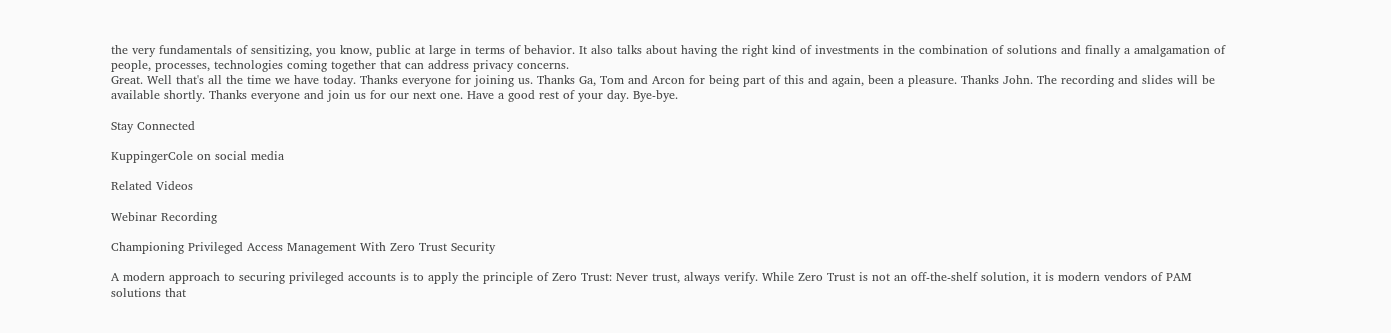the very fundamentals of sensitizing, you know, public at large in terms of behavior. It also talks about having the right kind of investments in the combination of solutions and finally a amalgamation of people, processes, technologies coming together that can address privacy concerns.
Great. Well that's all the time we have today. Thanks everyone for joining us. Thanks Ga, Tom and Arcon for being part of this and again, been a pleasure. Thanks John. The recording and slides will be available shortly. Thanks everyone and join us for our next one. Have a good rest of your day. Bye-bye.

Stay Connected

KuppingerCole on social media

Related Videos

Webinar Recording

Championing Privileged Access Management With Zero Trust Security

A modern approach to securing privileged accounts is to apply the principle of Zero Trust: Never trust, always verify. While Zero Trust is not an off-the-shelf solution, it is modern vendors of PAM solutions that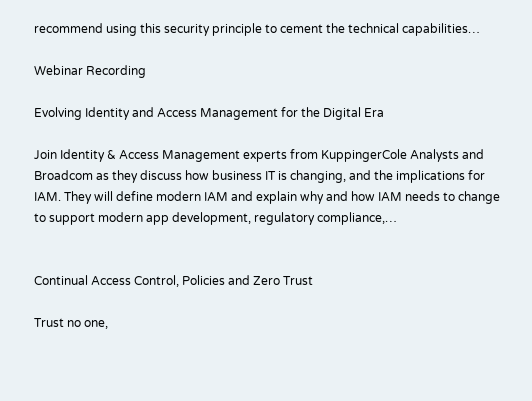recommend using this security principle to cement the technical capabilities…

Webinar Recording

Evolving Identity and Access Management for the Digital Era

Join Identity & Access Management experts from KuppingerCole Analysts and Broadcom as they discuss how business IT is changing, and the implications for IAM. They will define modern IAM and explain why and how IAM needs to change to support modern app development, regulatory compliance,…


Continual Access Control, Policies and Zero Trust

Trust no one,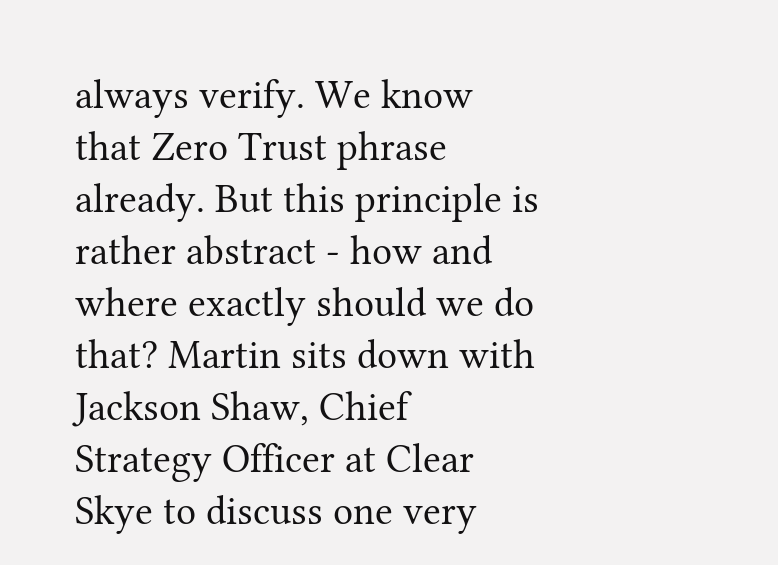always verify. We know that Zero Trust phrase already. But this principle is rather abstract - how and where exactly should we do that? Martin sits down with Jackson Shaw, Chief Strategy Officer at Clear Skye to discuss one very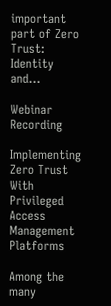important part of Zero Trust: Identity and…

Webinar Recording

Implementing Zero Trust With Privileged Access Management Platforms

Among the many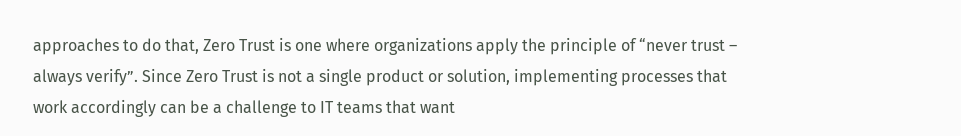approaches to do that, Zero Trust is one where organizations apply the principle of “never trust – always verify”. Since Zero Trust is not a single product or solution, implementing processes that work accordingly can be a challenge to IT teams that want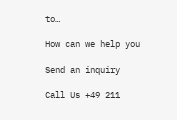to…

How can we help you

Send an inquiry

Call Us +49 211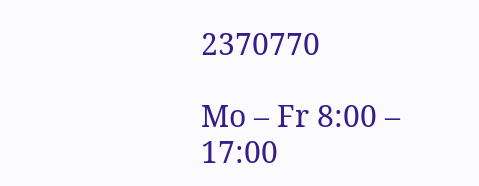2370770

Mo – Fr 8:00 – 17:00